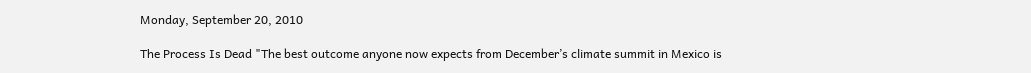Monday, September 20, 2010

The Process Is Dead "The best outcome anyone now expects from December’s climate summit in Mexico is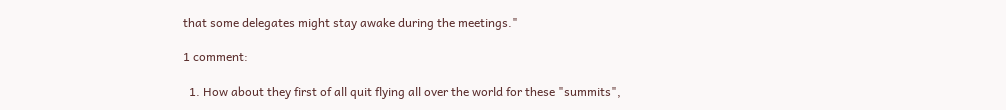that some delegates might stay awake during the meetings."

1 comment:

  1. How about they first of all quit flying all over the world for these "summits",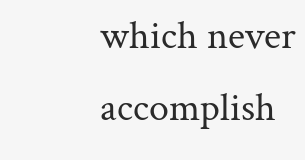which never accomplish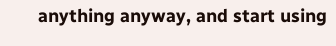anything anyway, and start using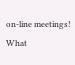on-line meetings! What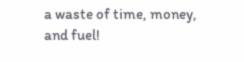a waste of time, money, and fuel!